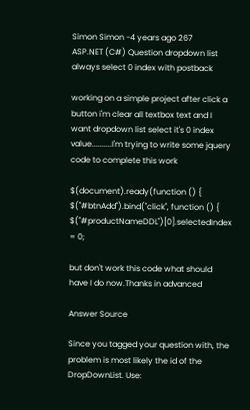Simon Simon -4 years ago 267
ASP.NET (C#) Question dropdown list always select 0 index with postback

working on a simple project after click a button i'm clear all textbox text and I want dropdown list select it's 0 index value..........I'm trying to write some jquery code to complete this work

$(document).ready(function () {
$("#btnAdd").bind("click", function () {
$("#productNameDDL")[0].selectedIndex = 0;

but don't work this code what should have I do now.Thanks in advanced

Answer Source

Since you tagged your question with, the problem is most likely the id of the DropDownList. Use: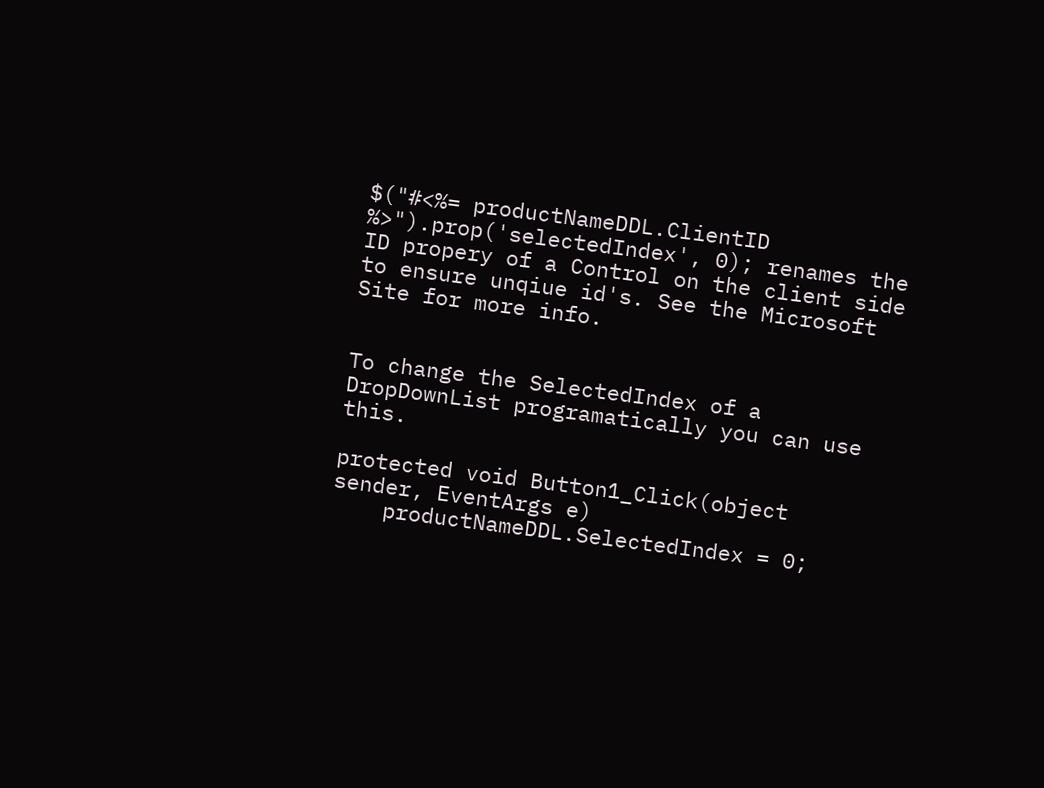$("#<%= productNameDDL.ClientID %>").prop('selectedIndex', 0); renames the ID propery of a Control on the client side to ensure unqiue id's. See the Microsoft Site for more info.


To change the SelectedIndex of a DropDownList programatically you can use this.

protected void Button1_Click(object sender, EventArgs e)
    productNameDDL.SelectedIndex = 0;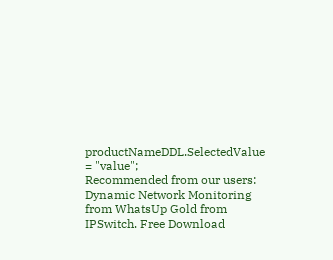productNameDDL.SelectedValue = "value";
Recommended from our users: Dynamic Network Monitoring from WhatsUp Gold from IPSwitch. Free Download